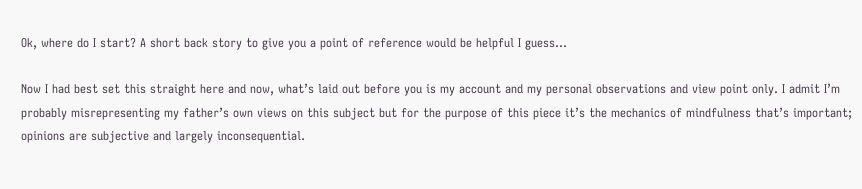Ok, where do I start? A short back story to give you a point of reference would be helpful I guess…

Now I had best set this straight here and now, what’s laid out before you is my account and my personal observations and view point only. I admit I’m probably misrepresenting my father’s own views on this subject but for the purpose of this piece it’s the mechanics of mindfulness that’s important; opinions are subjective and largely inconsequential.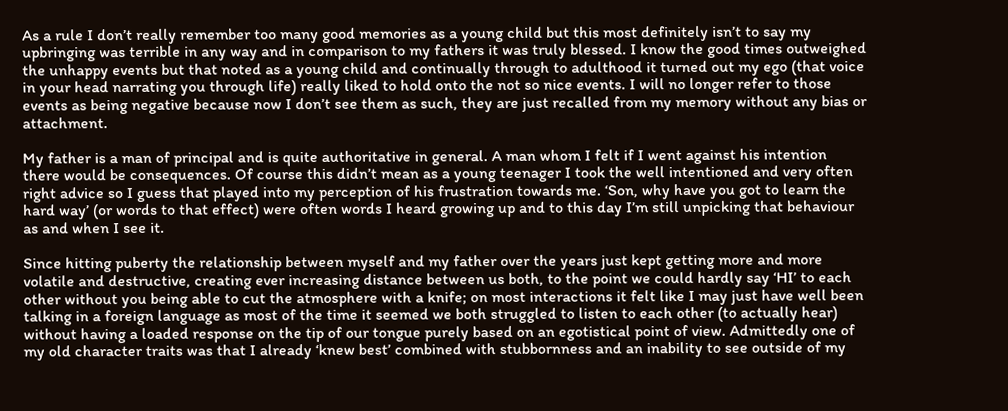As a rule I don’t really remember too many good memories as a young child but this most definitely isn’t to say my upbringing was terrible in any way and in comparison to my fathers it was truly blessed. I know the good times outweighed the unhappy events but that noted as a young child and continually through to adulthood it turned out my ego (that voice in your head narrating you through life) really liked to hold onto the not so nice events. I will no longer refer to those events as being negative because now I don’t see them as such, they are just recalled from my memory without any bias or attachment.

My father is a man of principal and is quite authoritative in general. A man whom I felt if I went against his intention there would be consequences. Of course this didn’t mean as a young teenager I took the well intentioned and very often right advice so I guess that played into my perception of his frustration towards me. ‘Son, why have you got to learn the hard way’ (or words to that effect) were often words I heard growing up and to this day I’m still unpicking that behaviour as and when I see it.

Since hitting puberty the relationship between myself and my father over the years just kept getting more and more volatile and destructive, creating ever increasing distance between us both, to the point we could hardly say ‘HI’ to each other without you being able to cut the atmosphere with a knife; on most interactions it felt like I may just have well been talking in a foreign language as most of the time it seemed we both struggled to listen to each other (to actually hear) without having a loaded response on the tip of our tongue purely based on an egotistical point of view. Admittedly one of my old character traits was that I already ‘knew best’ combined with stubbornness and an inability to see outside of my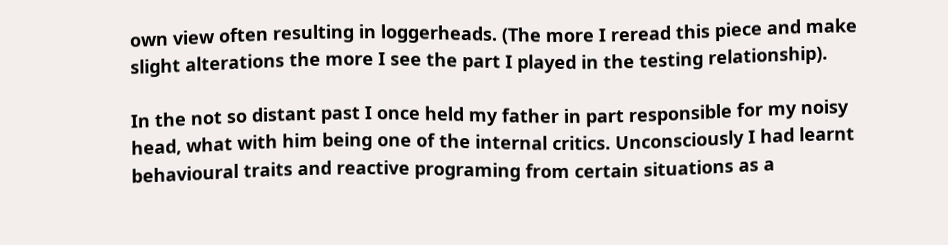own view often resulting in loggerheads. (The more I reread this piece and make slight alterations the more I see the part I played in the testing relationship).

In the not so distant past I once held my father in part responsible for my noisy head, what with him being one of the internal critics. Unconsciously I had learnt behavioural traits and reactive programing from certain situations as a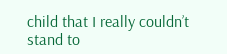child that I really couldn’t stand to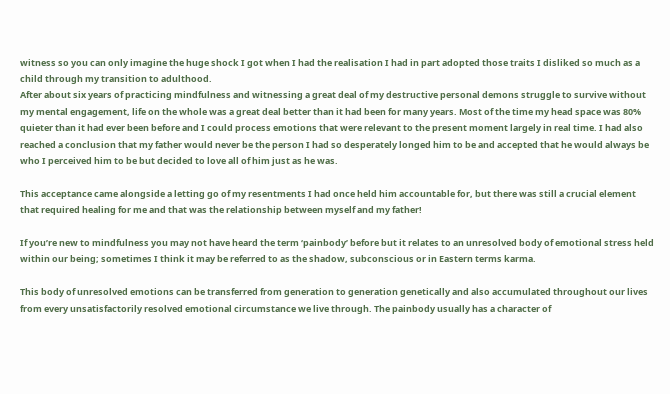witness so you can only imagine the huge shock I got when I had the realisation I had in part adopted those traits I disliked so much as a child through my transition to adulthood.
After about six years of practicing mindfulness and witnessing a great deal of my destructive personal demons struggle to survive without my mental engagement, life on the whole was a great deal better than it had been for many years. Most of the time my head space was 80% quieter than it had ever been before and I could process emotions that were relevant to the present moment largely in real time. I had also reached a conclusion that my father would never be the person I had so desperately longed him to be and accepted that he would always be who I perceived him to be but decided to love all of him just as he was.

This acceptance came alongside a letting go of my resentments I had once held him accountable for, but there was still a crucial element that required healing for me and that was the relationship between myself and my father!

If you’re new to mindfulness you may not have heard the term ‘painbody’ before but it relates to an unresolved body of emotional stress held within our being; sometimes I think it may be referred to as the shadow, subconscious or in Eastern terms karma.

This body of unresolved emotions can be transferred from generation to generation genetically and also accumulated throughout our lives from every unsatisfactorily resolved emotional circumstance we live through. The painbody usually has a character of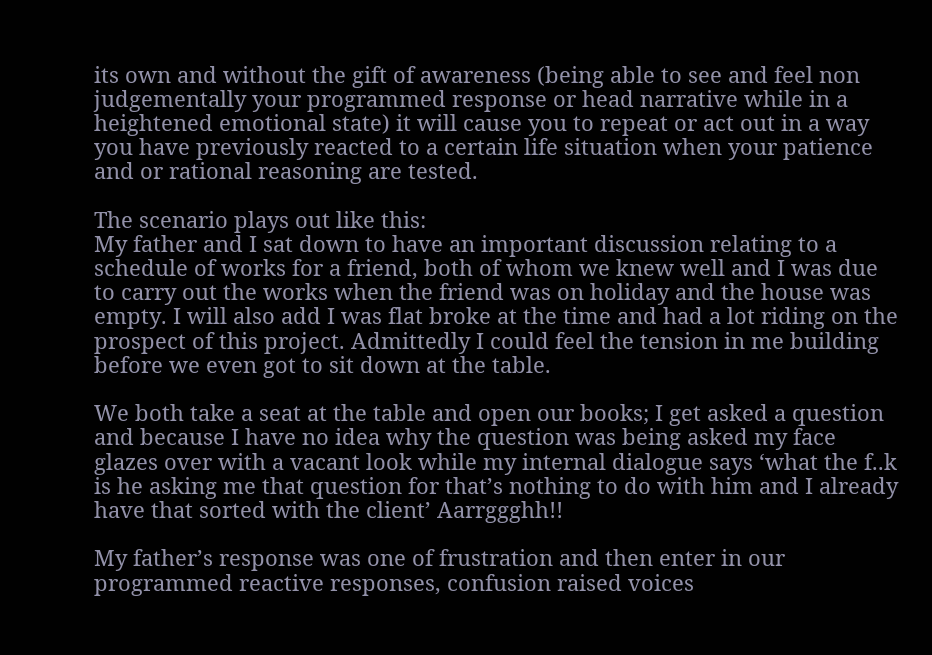its own and without the gift of awareness (being able to see and feel non judgementally your programmed response or head narrative while in a heightened emotional state) it will cause you to repeat or act out in a way you have previously reacted to a certain life situation when your patience and or rational reasoning are tested.

The scenario plays out like this:
My father and I sat down to have an important discussion relating to a schedule of works for a friend, both of whom we knew well and I was due to carry out the works when the friend was on holiday and the house was empty. I will also add I was flat broke at the time and had a lot riding on the prospect of this project. Admittedly I could feel the tension in me building before we even got to sit down at the table.

We both take a seat at the table and open our books; I get asked a question and because I have no idea why the question was being asked my face glazes over with a vacant look while my internal dialogue says ‘what the f..k is he asking me that question for that’s nothing to do with him and I already have that sorted with the client’ Aarrggghh!!

My father’s response was one of frustration and then enter in our programmed reactive responses, confusion raised voices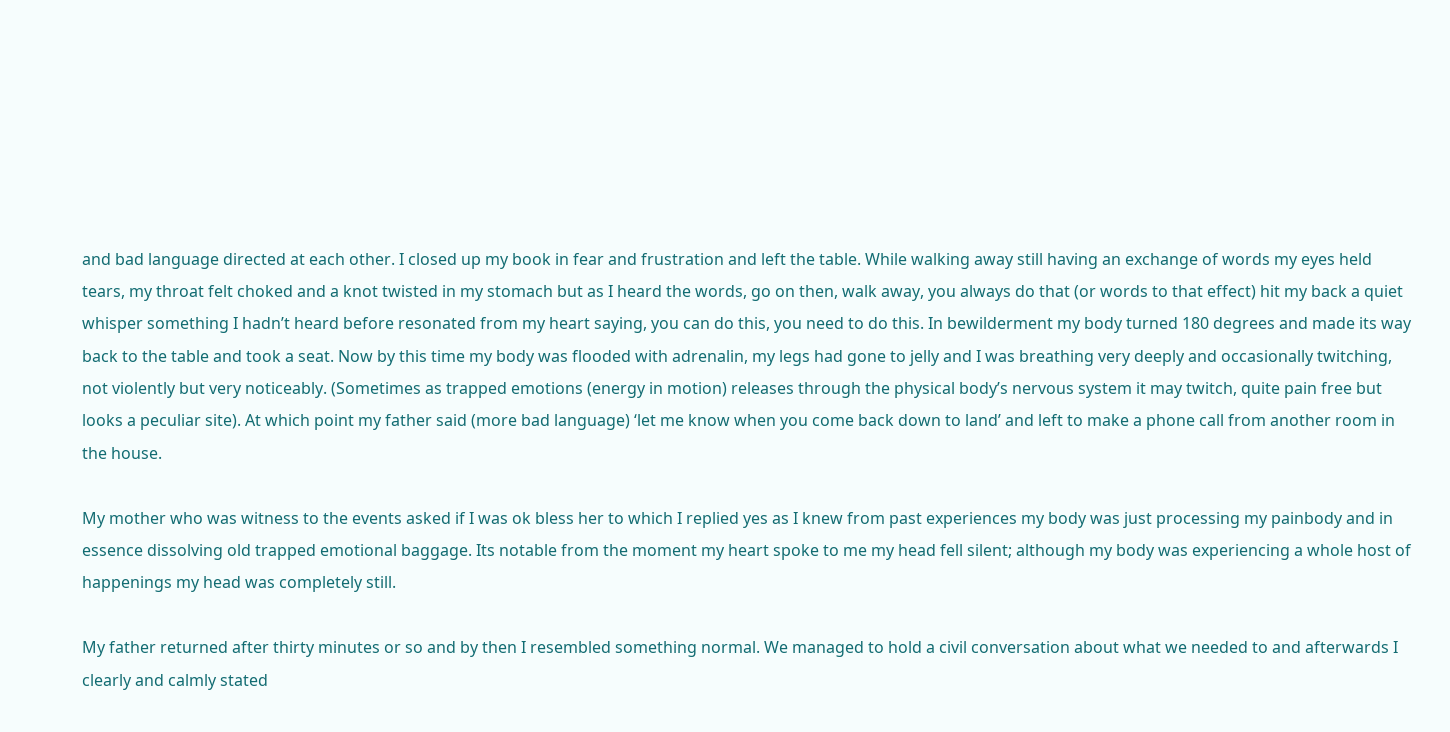and bad language directed at each other. I closed up my book in fear and frustration and left the table. While walking away still having an exchange of words my eyes held tears, my throat felt choked and a knot twisted in my stomach but as I heard the words, go on then, walk away, you always do that (or words to that effect) hit my back a quiet whisper something I hadn’t heard before resonated from my heart saying, you can do this, you need to do this. In bewilderment my body turned 180 degrees and made its way back to the table and took a seat. Now by this time my body was flooded with adrenalin, my legs had gone to jelly and I was breathing very deeply and occasionally twitching, not violently but very noticeably. (Sometimes as trapped emotions (energy in motion) releases through the physical body’s nervous system it may twitch, quite pain free but looks a peculiar site). At which point my father said (more bad language) ‘let me know when you come back down to land’ and left to make a phone call from another room in the house.

My mother who was witness to the events asked if I was ok bless her to which I replied yes as I knew from past experiences my body was just processing my painbody and in essence dissolving old trapped emotional baggage. Its notable from the moment my heart spoke to me my head fell silent; although my body was experiencing a whole host of happenings my head was completely still.

My father returned after thirty minutes or so and by then I resembled something normal. We managed to hold a civil conversation about what we needed to and afterwards I clearly and calmly stated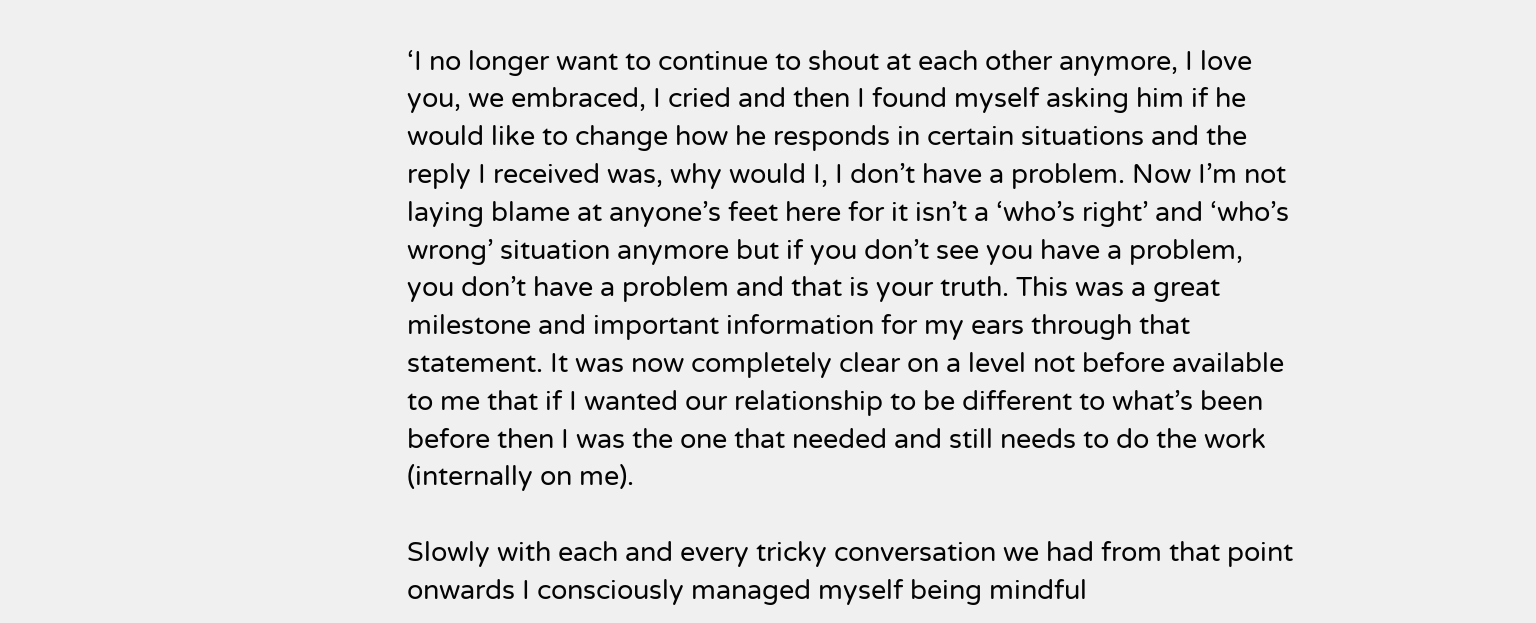‘I no longer want to continue to shout at each other anymore, I love you, we embraced, I cried and then I found myself asking him if he would like to change how he responds in certain situations and the reply I received was, why would I, I don’t have a problem. Now I’m not laying blame at anyone’s feet here for it isn’t a ‘who’s right’ and ‘who’s wrong’ situation anymore but if you don’t see you have a problem, you don’t have a problem and that is your truth. This was a great milestone and important information for my ears through that statement. It was now completely clear on a level not before available to me that if I wanted our relationship to be different to what’s been before then I was the one that needed and still needs to do the work (internally on me).

Slowly with each and every tricky conversation we had from that point onwards I consciously managed myself being mindful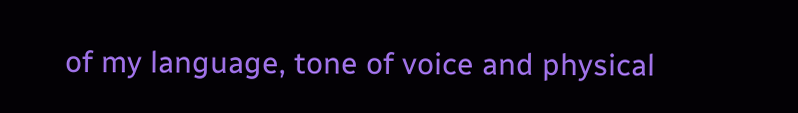of my language, tone of voice and physical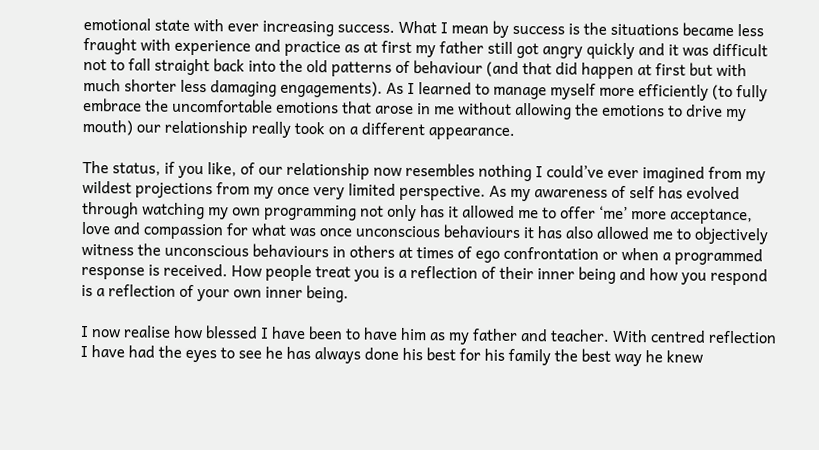emotional state with ever increasing success. What I mean by success is the situations became less fraught with experience and practice as at first my father still got angry quickly and it was difficult not to fall straight back into the old patterns of behaviour (and that did happen at first but with much shorter less damaging engagements). As I learned to manage myself more efficiently (to fully embrace the uncomfortable emotions that arose in me without allowing the emotions to drive my mouth) our relationship really took on a different appearance.

The status, if you like, of our relationship now resembles nothing I could’ve ever imagined from my wildest projections from my once very limited perspective. As my awareness of self has evolved through watching my own programming not only has it allowed me to offer ‘me’ more acceptance, love and compassion for what was once unconscious behaviours it has also allowed me to objectively witness the unconscious behaviours in others at times of ego confrontation or when a programmed response is received. How people treat you is a reflection of their inner being and how you respond is a reflection of your own inner being.

I now realise how blessed I have been to have him as my father and teacher. With centred reflection I have had the eyes to see he has always done his best for his family the best way he knew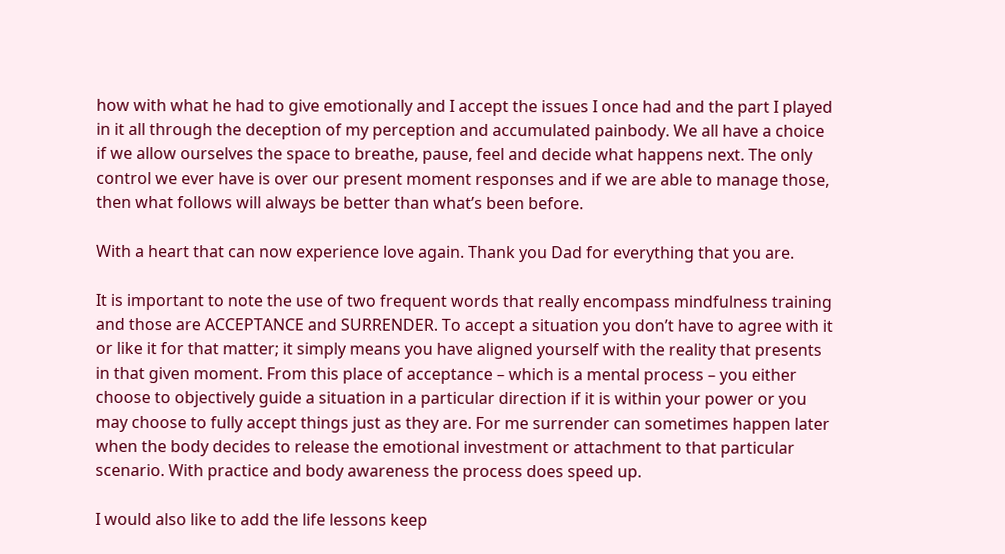how with what he had to give emotionally and I accept the issues I once had and the part I played in it all through the deception of my perception and accumulated painbody. We all have a choice if we allow ourselves the space to breathe, pause, feel and decide what happens next. The only control we ever have is over our present moment responses and if we are able to manage those, then what follows will always be better than what’s been before.

With a heart that can now experience love again. Thank you Dad for everything that you are.

It is important to note the use of two frequent words that really encompass mindfulness training and those are ACCEPTANCE and SURRENDER. To accept a situation you don’t have to agree with it or like it for that matter; it simply means you have aligned yourself with the reality that presents in that given moment. From this place of acceptance – which is a mental process – you either choose to objectively guide a situation in a particular direction if it is within your power or you may choose to fully accept things just as they are. For me surrender can sometimes happen later when the body decides to release the emotional investment or attachment to that particular scenario. With practice and body awareness the process does speed up.

I would also like to add the life lessons keep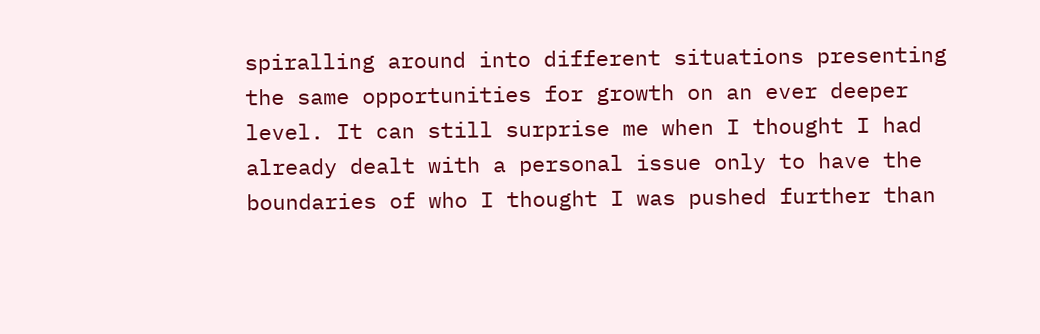spiralling around into different situations presenting the same opportunities for growth on an ever deeper level. It can still surprise me when I thought I had already dealt with a personal issue only to have the boundaries of who I thought I was pushed further than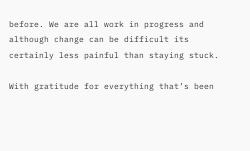before. We are all work in progress and although change can be difficult its certainly less painful than staying stuck.

With gratitude for everything that’s been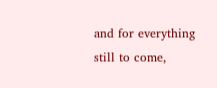and for everything still to come,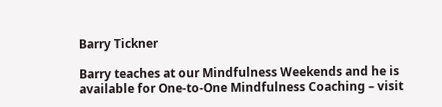Barry Tickner

Barry teaches at our Mindfulness Weekends and he is available for One-to-One Mindfulness Coaching – visit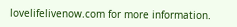lovelifelivenow.com for more information.